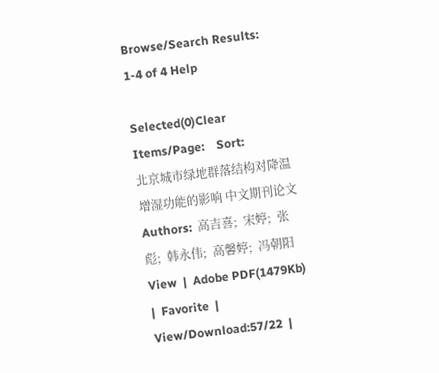Browse/Search Results:  1-4 of 4 Help

Selected(0)Clear Items/Page:    Sort:
北京城市绿地群落结构对降温增湿功能的影响 中文期刊论文
Authors:  高吉喜;  宋婷;  张彪;  韩永伟;  高馨婷;  冯朝阳
View  |  Adobe PDF(1479Kb)  |  Favorite  |  View/Download:57/22  |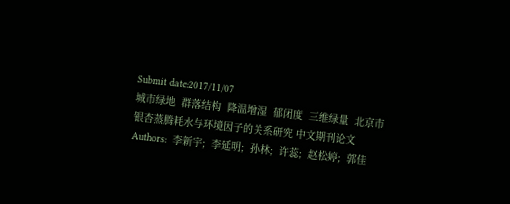Submit date:2017/11/07
城市绿地  群落结构  降温增湿  郁闭度  三维绿量  北京市
银杏蒸腾耗水与环境因子的关系研究 中文期刊论文
Authors:  李新宇;  李延明;  孙林;  许蕊;  赵松婷;  郭佳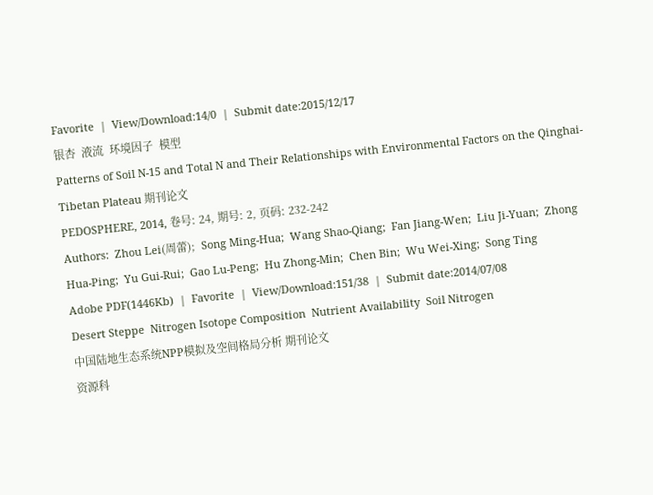Favorite  |  View/Download:14/0  |  Submit date:2015/12/17
银杏  液流  环境因子  模型
Patterns of Soil N-15 and Total N and Their Relationships with Environmental Factors on the Qinghai-Tibetan Plateau 期刊论文
PEDOSPHERE, 2014, 卷号: 24, 期号: 2, 页码: 232-242
Authors:  Zhou Lei(周蕾);  Song Ming-Hua;  Wang Shao-Qiang;  Fan Jiang-Wen;  Liu Ji-Yuan;  Zhong Hua-Ping;  Yu Gui-Rui;  Gao Lu-Peng;  Hu Zhong-Min;  Chen Bin;  Wu Wei-Xing;  Song Ting
Adobe PDF(1446Kb)  |  Favorite  |  View/Download:151/38  |  Submit date:2014/07/08
Desert Steppe  Nitrogen Isotope Composition  Nutrient Availability  Soil Nitrogen
中国陆地生态系统NPP模拟及空间格局分析 期刊论文
资源科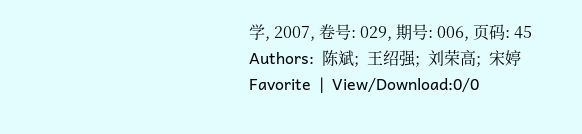学, 2007, 卷号: 029, 期号: 006, 页码: 45
Authors:  陈斌;  王绍强;  刘荣高;  宋婷
Favorite  |  View/Download:0/0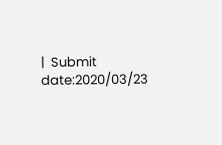|  Submit date:2020/03/23